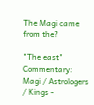The Magi came from the?

"The east" Commentary: Magi / Astrologers / Kings -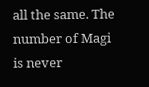all the same. The number of Magi is never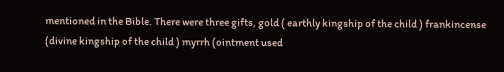mentioned in the Bible. There were three gifts, gold ( earthly kingship of the child ) frankincense (divine kingship of the child ) myrrh (ointment used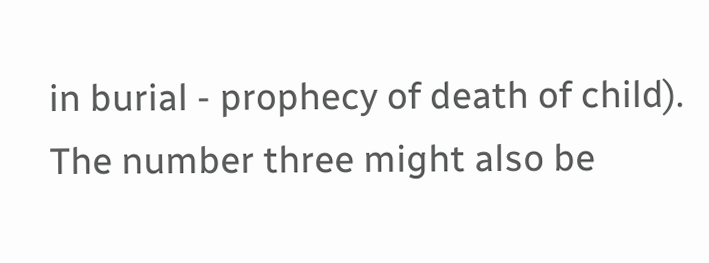in burial - prophecy of death of child). The number three might also be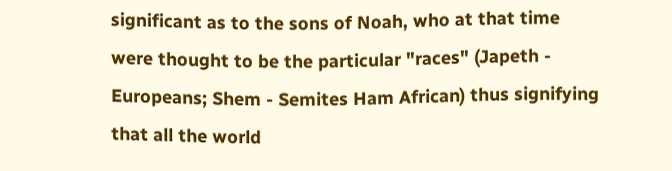significant as to the sons of Noah, who at that time were thought to be the particular "races" (Japeth - Europeans; Shem - Semites Ham African) thus signifying that all the world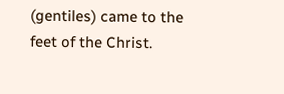(gentiles) came to the feet of the Christ.